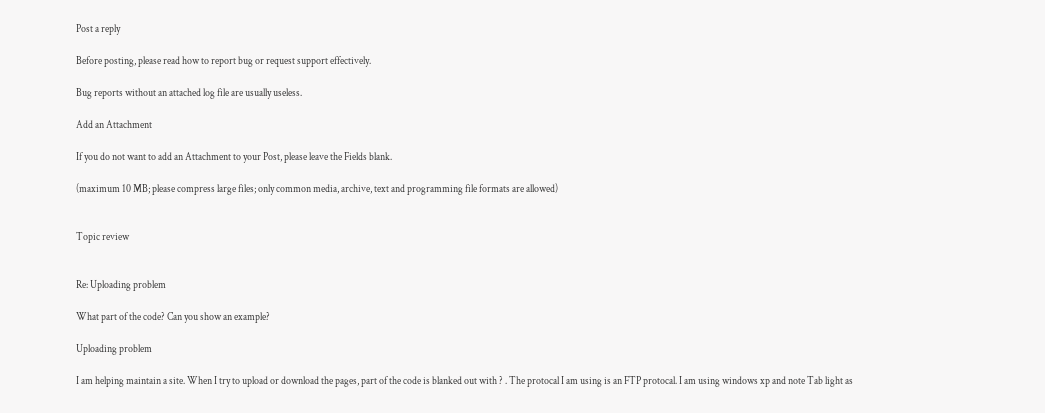Post a reply

Before posting, please read how to report bug or request support effectively.

Bug reports without an attached log file are usually useless.

Add an Attachment

If you do not want to add an Attachment to your Post, please leave the Fields blank.

(maximum 10 MB; please compress large files; only common media, archive, text and programming file formats are allowed)


Topic review


Re: Uploading problem

What part of the code? Can you show an example?

Uploading problem

I am helping maintain a site. When I try to upload or download the pages, part of the code is blanked out with ? . The protocal I am using is an FTP protocal. I am using windows xp and note Tab light as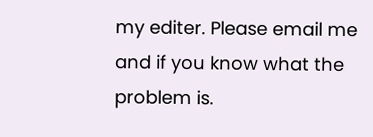my editer. Please email me and if you know what the problem is.